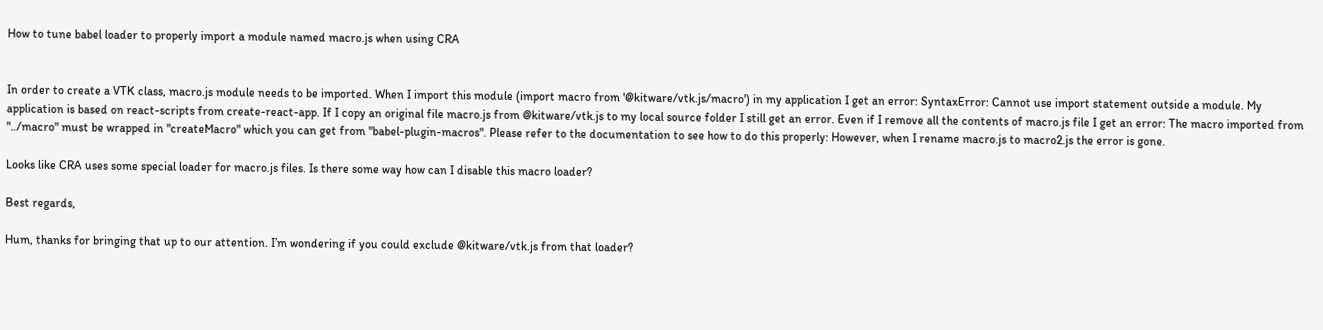How to tune babel loader to properly import a module named macro.js when using CRA


In order to create a VTK class, macro.js module needs to be imported. When I import this module (import macro from '@kitware/vtk.js/macro') in my application I get an error: SyntaxError: Cannot use import statement outside a module. My application is based on react-scripts from create-react-app. If I copy an original file macro.js from @kitware/vtk.js to my local source folder I still get an error. Even if I remove all the contents of macro.js file I get an error: The macro imported from "../macro" must be wrapped in "createMacro" which you can get from "babel-plugin-macros". Please refer to the documentation to see how to do this properly: However, when I rename macro.js to macro2.js the error is gone.

Looks like CRA uses some special loader for macro.js files. Is there some way how can I disable this macro loader?

Best regards,

Hum, thanks for bringing that up to our attention. I’m wondering if you could exclude @kitware/vtk.js from that loader?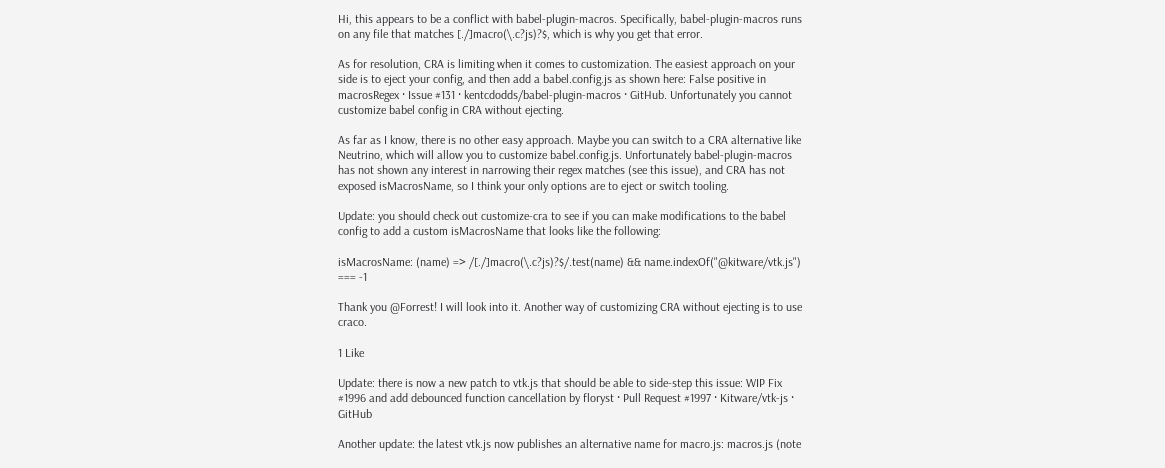Hi, this appears to be a conflict with babel-plugin-macros. Specifically, babel-plugin-macros runs on any file that matches [./]macro(\.c?js)?$, which is why you get that error.

As for resolution, CRA is limiting when it comes to customization. The easiest approach on your side is to eject your config, and then add a babel.config.js as shown here: False positive in macrosRegex · Issue #131 · kentcdodds/babel-plugin-macros · GitHub. Unfortunately you cannot customize babel config in CRA without ejecting.

As far as I know, there is no other easy approach. Maybe you can switch to a CRA alternative like Neutrino, which will allow you to customize babel.config.js. Unfortunately babel-plugin-macros has not shown any interest in narrowing their regex matches (see this issue), and CRA has not exposed isMacrosName, so I think your only options are to eject or switch tooling.

Update: you should check out customize-cra to see if you can make modifications to the babel config to add a custom isMacrosName that looks like the following:

isMacrosName: (name) => /[./]macro(\.c?js)?$/.test(name) && name.indexOf("@kitware/vtk.js") === -1

Thank you @Forrest! I will look into it. Another way of customizing CRA without ejecting is to use craco.

1 Like

Update: there is now a new patch to vtk.js that should be able to side-step this issue: WIP Fix #1996 and add debounced function cancellation by floryst · Pull Request #1997 · Kitware/vtk-js · GitHub

Another update: the latest vtk.js now publishes an alternative name for macro.js: macros.js (note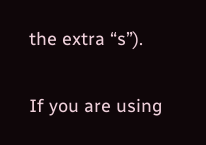the extra “s”).

If you are using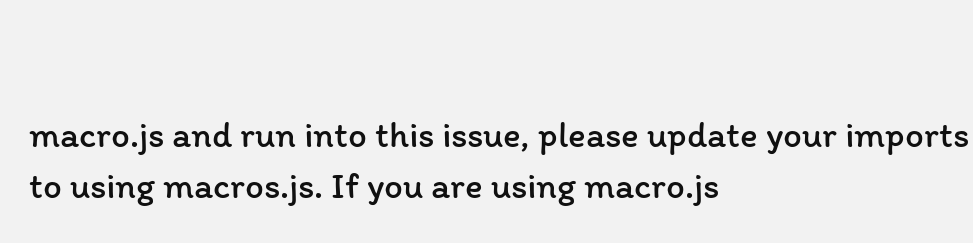macro.js and run into this issue, please update your imports to using macros.js. If you are using macro.js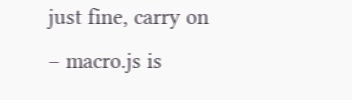just fine, carry on – macro.js is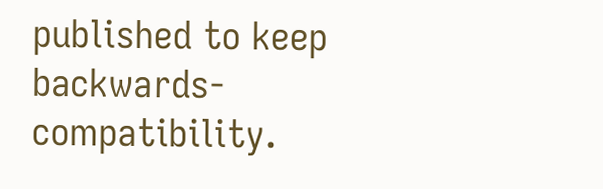published to keep backwards-compatibility.